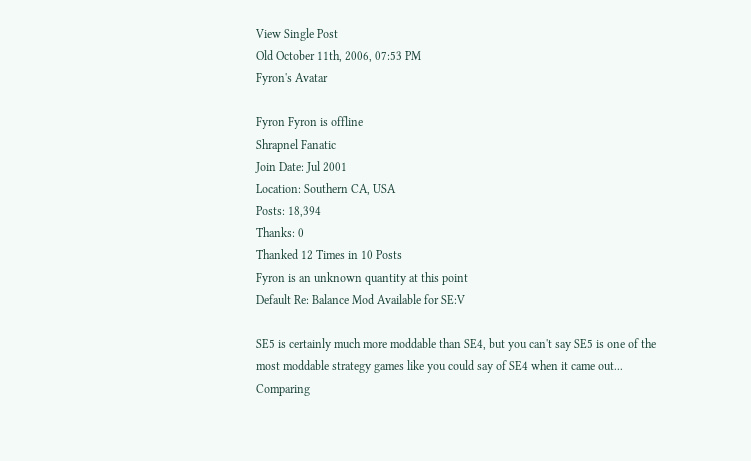View Single Post
Old October 11th, 2006, 07:53 PM
Fyron's Avatar

Fyron Fyron is offline
Shrapnel Fanatic
Join Date: Jul 2001
Location: Southern CA, USA
Posts: 18,394
Thanks: 0
Thanked 12 Times in 10 Posts
Fyron is an unknown quantity at this point
Default Re: Balance Mod Available for SE:V

SE5 is certainly much more moddable than SE4, but you can't say SE5 is one of the most moddable strategy games like you could say of SE4 when it came out... Comparing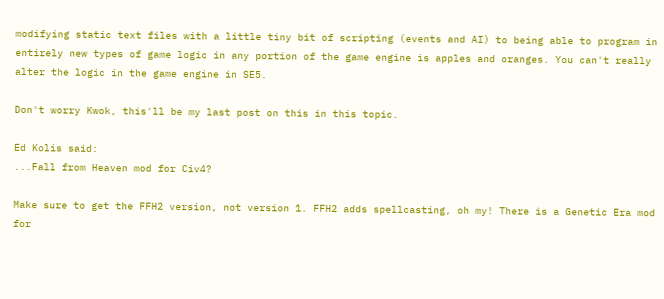modifying static text files with a little tiny bit of scripting (events and AI) to being able to program in entirely new types of game logic in any portion of the game engine is apples and oranges. You can't really alter the logic in the game engine in SE5.

Don't worry Kwok, this'll be my last post on this in this topic.

Ed Kolis said:
...Fall from Heaven mod for Civ4?

Make sure to get the FFH2 version, not version 1. FFH2 adds spellcasting, oh my! There is a Genetic Era mod for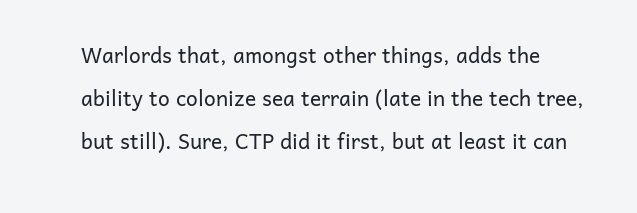Warlords that, amongst other things, adds the ability to colonize sea terrain (late in the tech tree, but still). Sure, CTP did it first, but at least it can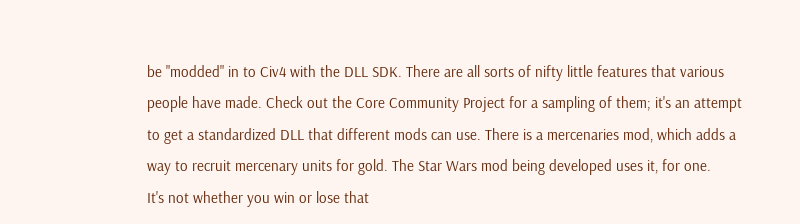be "modded" in to Civ4 with the DLL SDK. There are all sorts of nifty little features that various people have made. Check out the Core Community Project for a sampling of them; it's an attempt to get a standardized DLL that different mods can use. There is a mercenaries mod, which adds a way to recruit mercenary units for gold. The Star Wars mod being developed uses it, for one.
It's not whether you win or lose that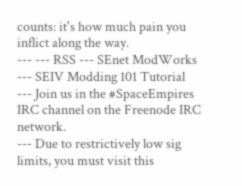counts: it's how much pain you inflict along the way.
--- --- RSS --- SEnet ModWorks --- SEIV Modding 101 Tutorial
--- Join us in the #SpaceEmpires IRC channel on the Freenode IRC network.
--- Due to restrictively low sig limits, you must visit this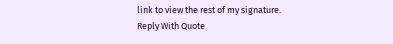link to view the rest of my signature.
Reply With Quote